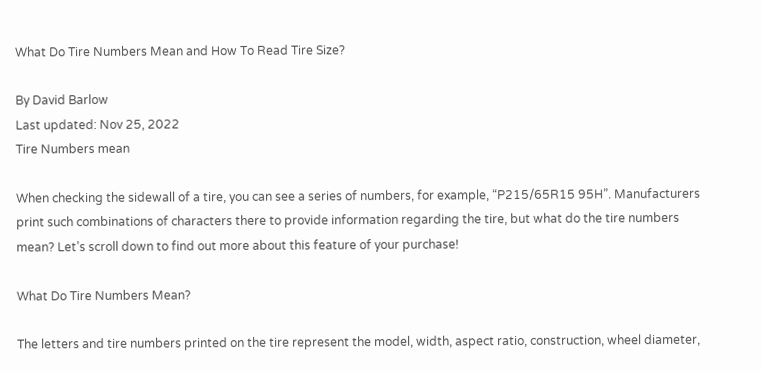What Do Tire Numbers Mean and How To Read Tire Size?

By David Barlow
Last updated: Nov 25, 2022
Tire Numbers mean

When checking the sidewall of a tire, you can see a series of numbers, for example, “P215/65R15 95H”. Manufacturers print such combinations of characters there to provide information regarding the tire, but what do the tire numbers mean? Let’s scroll down to find out more about this feature of your purchase!

What Do Tire Numbers Mean?

The letters and tire numbers printed on the tire represent the model, width, aspect ratio, construction, wheel diameter,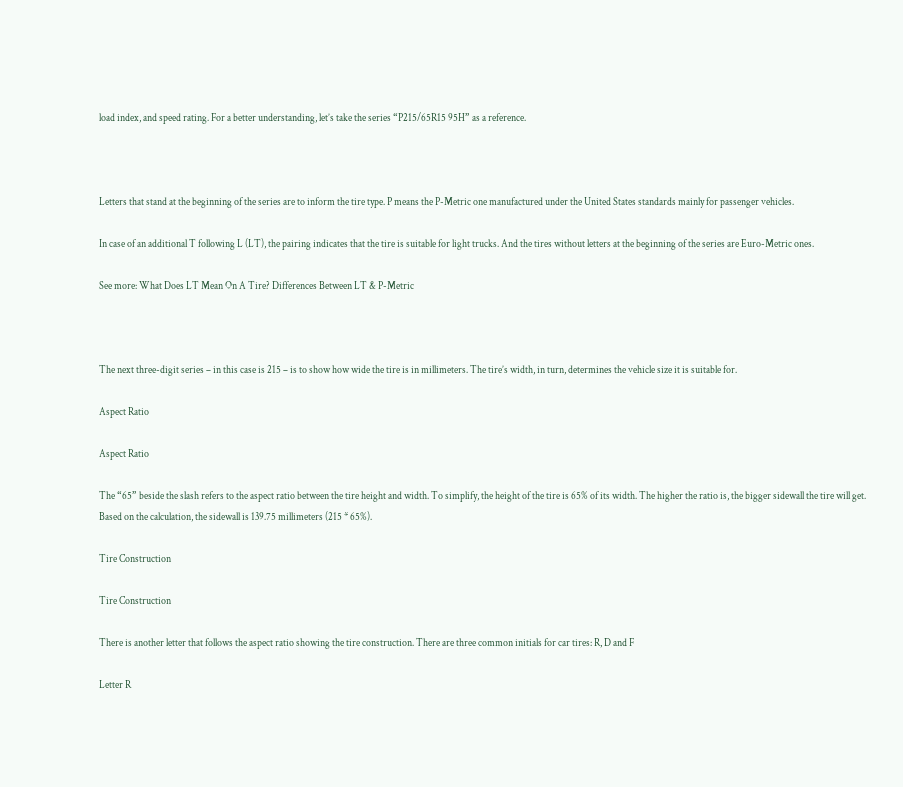load index, and speed rating. For a better understanding, let’s take the series “P215/65R15 95H” as a reference.



Letters that stand at the beginning of the series are to inform the tire type. P means the P-Metric one manufactured under the United States standards mainly for passenger vehicles.

In case of an additional T following L (LT), the pairing indicates that the tire is suitable for light trucks. And the tires without letters at the beginning of the series are Euro-Metric ones.

See more: What Does LT Mean On A Tire? Differences Between LT & P-Metric



The next three-digit series – in this case is 215 – is to show how wide the tire is in millimeters. The tire’s width, in turn, determines the vehicle size it is suitable for.

Aspect Ratio

Aspect Ratio

The “65” beside the slash refers to the aspect ratio between the tire height and width. To simplify, the height of the tire is 65% of its width. The higher the ratio is, the bigger sidewall the tire will get. Based on the calculation, the sidewall is 139.75 millimeters (215 * 65%).

Tire Construction

Tire Construction

There is another letter that follows the aspect ratio showing the tire construction. There are three common initials for car tires: R, D and F

Letter R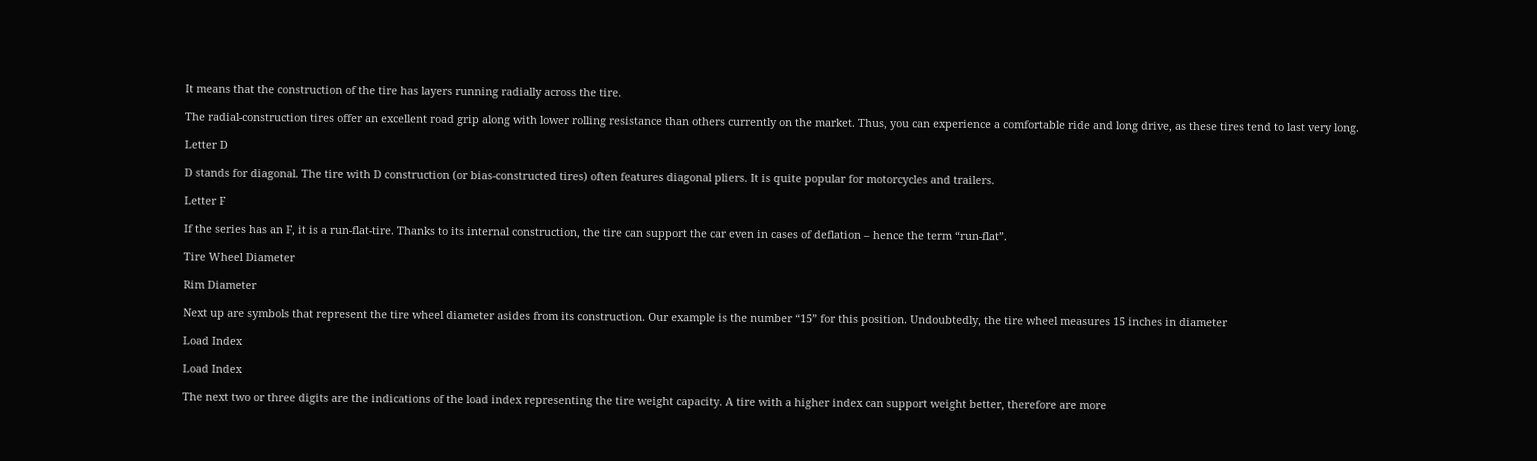It means that the construction of the tire has layers running radially across the tire.

The radial-construction tires offer an excellent road grip along with lower rolling resistance than others currently on the market. Thus, you can experience a comfortable ride and long drive, as these tires tend to last very long.

Letter D

D stands for diagonal. The tire with D construction (or bias-constructed tires) often features diagonal pliers. It is quite popular for motorcycles and trailers.

Letter F

If the series has an F, it is a run-flat-tire. Thanks to its internal construction, the tire can support the car even in cases of deflation – hence the term “run-flat”.

Tire Wheel Diameter

Rim Diameter

Next up are symbols that represent the tire wheel diameter asides from its construction. Our example is the number “15” for this position. Undoubtedly, the tire wheel measures 15 inches in diameter

Load Index

Load Index

The next two or three digits are the indications of the load index representing the tire weight capacity. A tire with a higher index can support weight better, therefore are more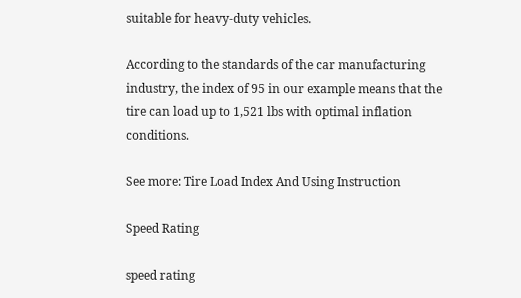suitable for heavy-duty vehicles.

According to the standards of the car manufacturing industry, the index of 95 in our example means that the tire can load up to 1,521 lbs with optimal inflation conditions.

See more: Tire Load Index And Using Instruction

Speed Rating

speed rating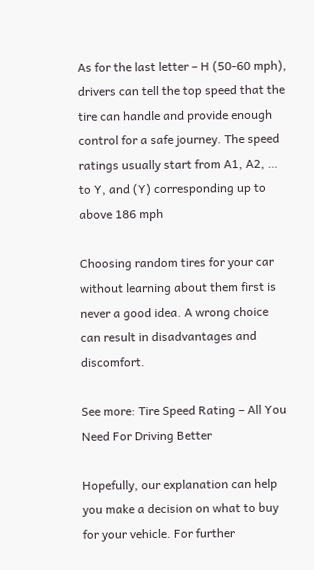As for the last letter – H (50-60 mph), drivers can tell the top speed that the tire can handle and provide enough control for a safe journey. The speed ratings usually start from A1, A2, … to Y, and (Y) corresponding up to above 186 mph

Choosing random tires for your car without learning about them first is never a good idea. A wrong choice can result in disadvantages and discomfort.

See more: Tire Speed Rating – All You Need For Driving Better

Hopefully, our explanation can help you make a decision on what to buy for your vehicle. For further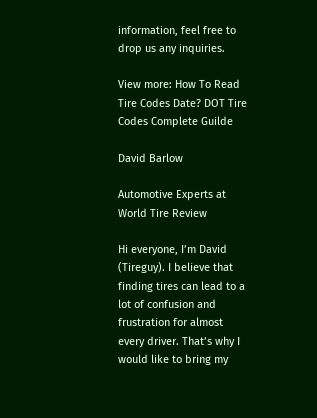information, feel free to drop us any inquiries.

View more: How To Read Tire Codes Date? DOT Tire Codes Complete Guilde

David Barlow

Automotive Experts at World Tire Review

Hi everyone, I’m David (Tireguy). I believe that finding tires can lead to a lot of confusion and frustration for almost every driver. That’s why I would like to bring my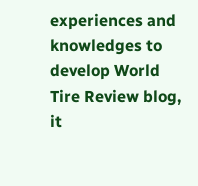experiences and knowledges to develop World Tire Review blog, it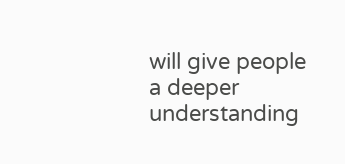will give people a deeper understanding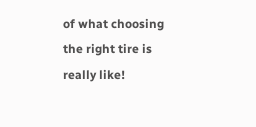of what choosing the right tire is really like!